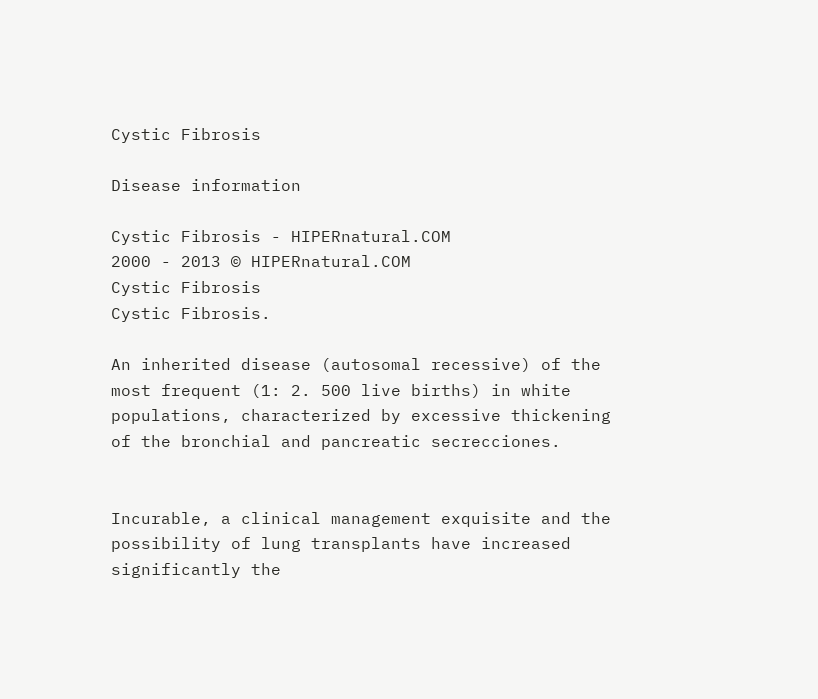Cystic Fibrosis

Disease information

Cystic Fibrosis - HIPERnatural.COM
2000 - 2013 © HIPERnatural.COM
Cystic Fibrosis
Cystic Fibrosis.

An inherited disease (autosomal recessive) of the most frequent (1: 2. 500 live births) in white populations, characterized by excessive thickening of the bronchial and pancreatic secrecciones.


Incurable, a clinical management exquisite and the possibility of lung transplants have increased significantly the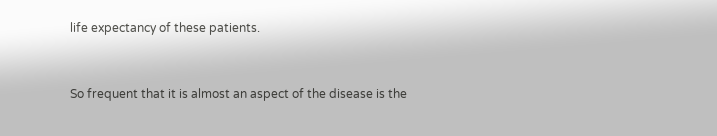life expectancy of these patients.


So frequent that it is almost an aspect of the disease is the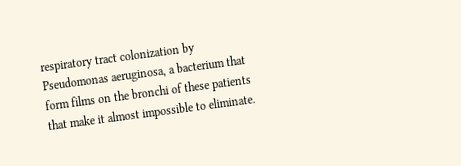respiratory tract colonization by Pseudomonas aeruginosa, a bacterium that form films on the bronchi of these patients that make it almost impossible to eliminate.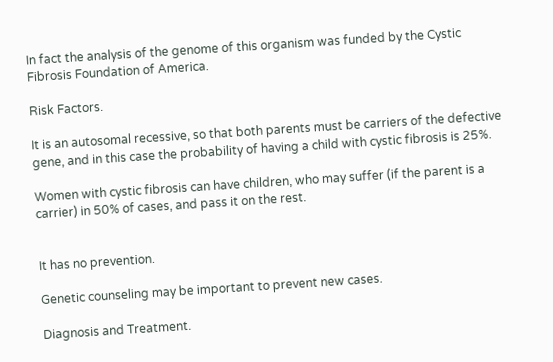In fact the analysis of the genome of this organism was funded by the Cystic Fibrosis Foundation of America.

Risk Factors.

It is an autosomal recessive, so that both parents must be carriers of the defective gene, and in this case the probability of having a child with cystic fibrosis is 25%.

Women with cystic fibrosis can have children, who may suffer (if the parent is a carrier) in 50% of cases, and pass it on the rest.


It has no prevention.

Genetic counseling may be important to prevent new cases.

Diagnosis and Treatment.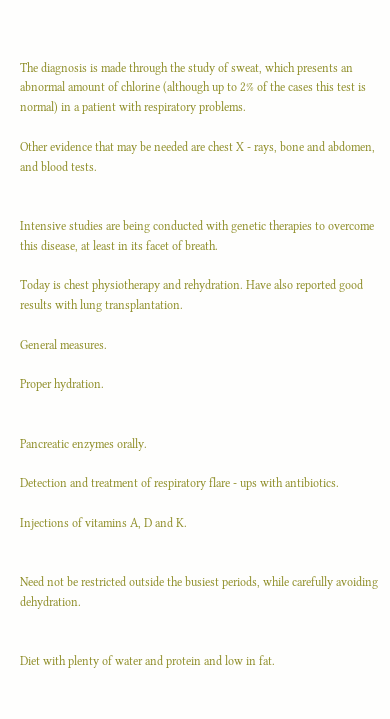The diagnosis is made through the study of sweat, which presents an abnormal amount of chlorine (although up to 2% of the cases this test is normal) in a patient with respiratory problems.

Other evidence that may be needed are chest X - rays, bone and abdomen, and blood tests.


Intensive studies are being conducted with genetic therapies to overcome this disease, at least in its facet of breath.

Today is chest physiotherapy and rehydration. Have also reported good results with lung transplantation.

General measures.

Proper hydration.


Pancreatic enzymes orally.

Detection and treatment of respiratory flare - ups with antibiotics.

Injections of vitamins A, D and K.


Need not be restricted outside the busiest periods, while carefully avoiding dehydration.


Diet with plenty of water and protein and low in fat.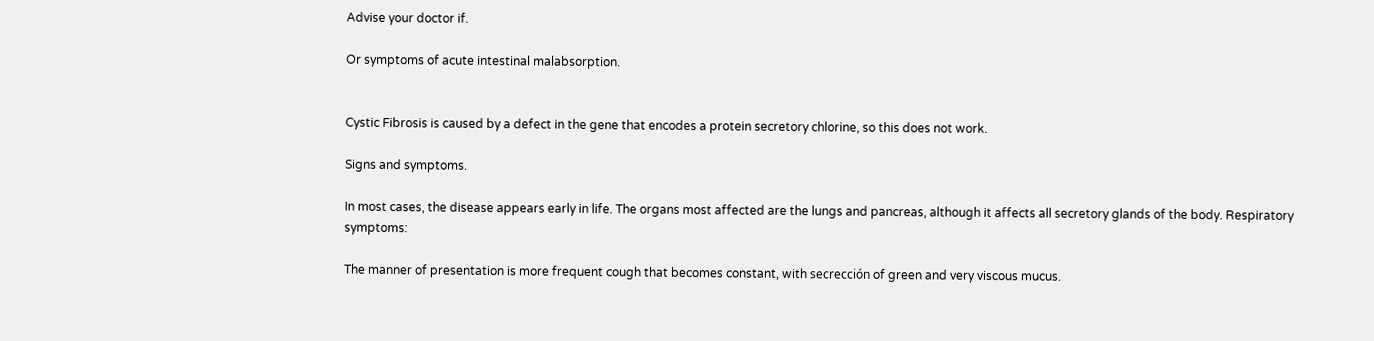Advise your doctor if.

Or symptoms of acute intestinal malabsorption.


Cystic Fibrosis is caused by a defect in the gene that encodes a protein secretory chlorine, so this does not work.

Signs and symptoms.

In most cases, the disease appears early in life. The organs most affected are the lungs and pancreas, although it affects all secretory glands of the body. Respiratory symptoms:

The manner of presentation is more frequent cough that becomes constant, with secrección of green and very viscous mucus.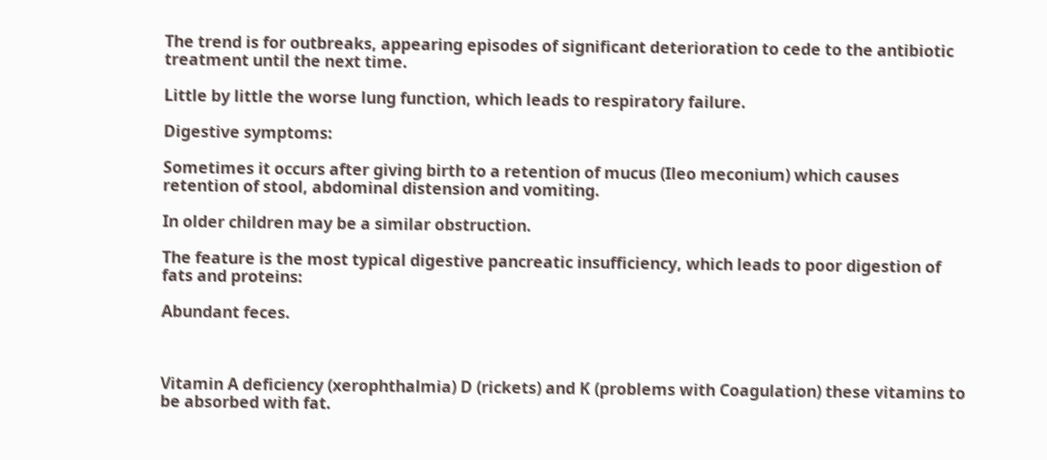The trend is for outbreaks, appearing episodes of significant deterioration to cede to the antibiotic treatment until the next time.

Little by little the worse lung function, which leads to respiratory failure.

Digestive symptoms:

Sometimes it occurs after giving birth to a retention of mucus (Ileo meconium) which causes retention of stool, abdominal distension and vomiting.

In older children may be a similar obstruction.

The feature is the most typical digestive pancreatic insufficiency, which leads to poor digestion of fats and proteins:

Abundant feces.



Vitamin A deficiency (xerophthalmia) D (rickets) and K (problems with Coagulation) these vitamins to be absorbed with fat.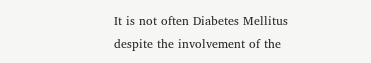It is not often Diabetes Mellitus despite the involvement of the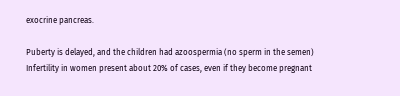exocrine pancreas.

Puberty is delayed, and the children had azoospermia (no sperm in the semen) Infertility in women present about 20% of cases, even if they become pregnant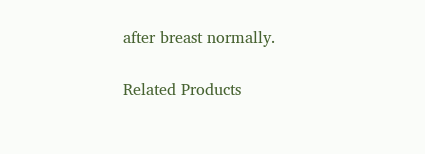after breast normally.

Related Products